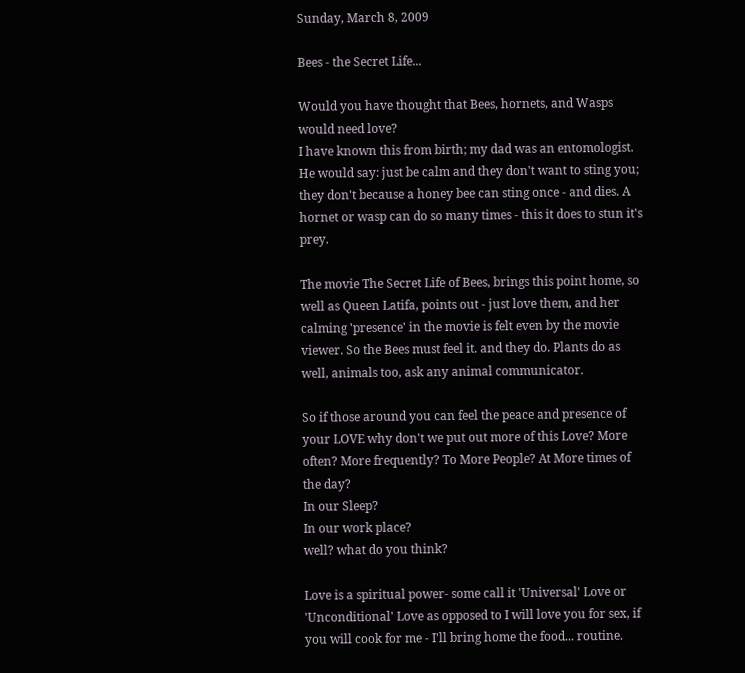Sunday, March 8, 2009

Bees - the Secret Life...

Would you have thought that Bees, hornets, and Wasps would need love?
I have known this from birth; my dad was an entomologist. He would say: just be calm and they don't want to sting you; they don't because a honey bee can sting once - and dies. A hornet or wasp can do so many times - this it does to stun it's prey.

The movie The Secret Life of Bees, brings this point home, so well as Queen Latifa, points out - just love them, and her calming 'presence' in the movie is felt even by the movie viewer. So the Bees must feel it. and they do. Plants do as well, animals too, ask any animal communicator.

So if those around you can feel the peace and presence of your LOVE why don't we put out more of this Love? More often? More frequently? To More People? At More times of the day?
In our Sleep?
In our work place?
well? what do you think?

Love is a spiritual power- some call it 'Universal' Love or 'Unconditional' Love as opposed to I will love you for sex, if you will cook for me - I'll bring home the food... routine.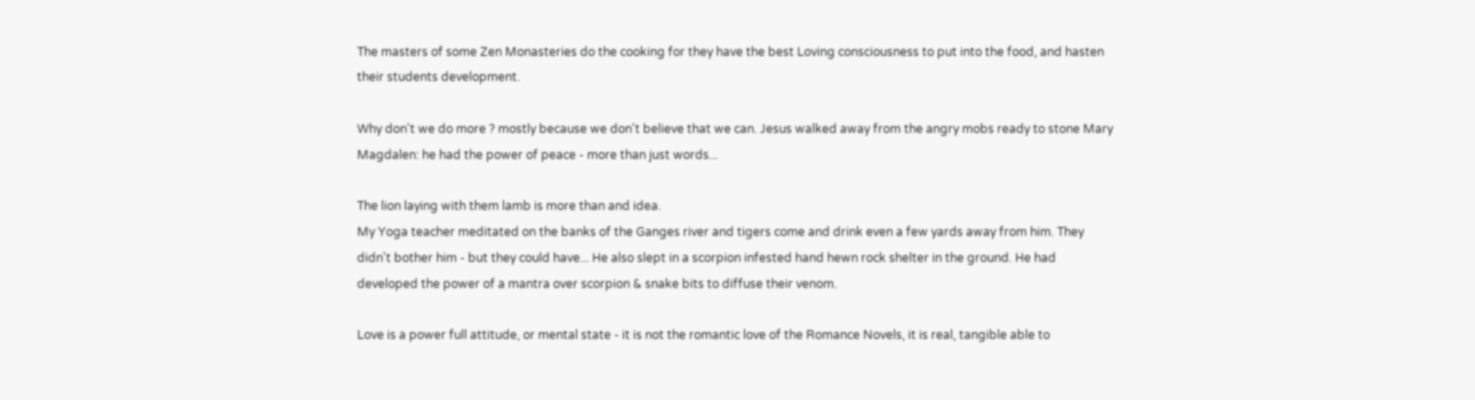The masters of some Zen Monasteries do the cooking for they have the best Loving consciousness to put into the food, and hasten their students development.

Why don't we do more ? mostly because we don't believe that we can. Jesus walked away from the angry mobs ready to stone Mary Magdalen: he had the power of peace - more than just words...

The lion laying with them lamb is more than and idea.
My Yoga teacher meditated on the banks of the Ganges river and tigers come and drink even a few yards away from him. They didn't bother him - but they could have... He also slept in a scorpion infested hand hewn rock shelter in the ground. He had developed the power of a mantra over scorpion & snake bits to diffuse their venom.

Love is a power full attitude, or mental state - it is not the romantic love of the Romance Novels, it is real, tangible able to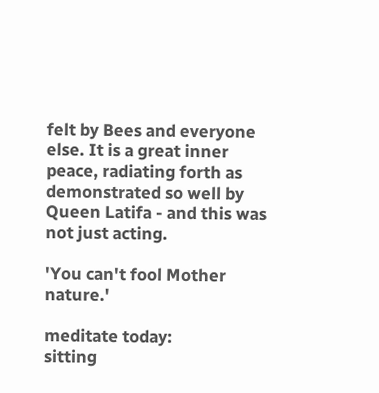felt by Bees and everyone else. It is a great inner peace, radiating forth as demonstrated so well by Queen Latifa - and this was not just acting.

'You can't fool Mother nature.'

meditate today:
sitting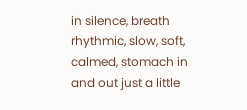in silence, breath rhythmic, slow, soft, calmed, stomach in and out just a little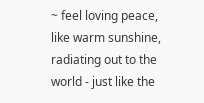~ feel loving peace, like warm sunshine, radiating out to the world - just like the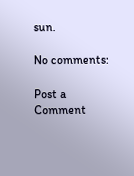sun.

No comments:

Post a Comment